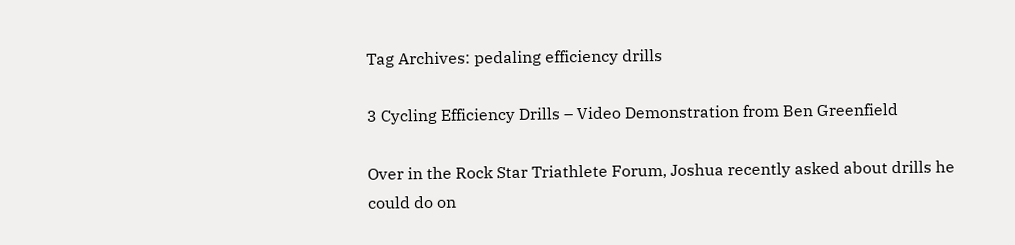Tag Archives: pedaling efficiency drills

3 Cycling Efficiency Drills – Video Demonstration from Ben Greenfield

Over in the Rock Star Triathlete Forum, Joshua recently asked about drills he could do on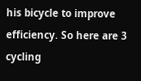his bicycle to improve efficiency. So here are 3 cycling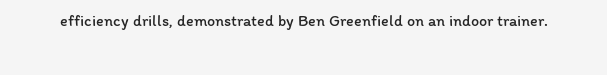efficiency drills, demonstrated by Ben Greenfield on an indoor trainer.